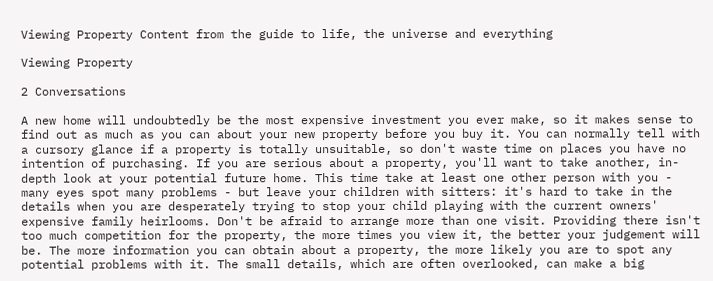Viewing Property Content from the guide to life, the universe and everything

Viewing Property

2 Conversations

A new home will undoubtedly be the most expensive investment you ever make, so it makes sense to find out as much as you can about your new property before you buy it. You can normally tell with a cursory glance if a property is totally unsuitable, so don't waste time on places you have no intention of purchasing. If you are serious about a property, you'll want to take another, in-depth look at your potential future home. This time take at least one other person with you - many eyes spot many problems - but leave your children with sitters: it's hard to take in the details when you are desperately trying to stop your child playing with the current owners' expensive family heirlooms. Don't be afraid to arrange more than one visit. Providing there isn't too much competition for the property, the more times you view it, the better your judgement will be. The more information you can obtain about a property, the more likely you are to spot any potential problems with it. The small details, which are often overlooked, can make a big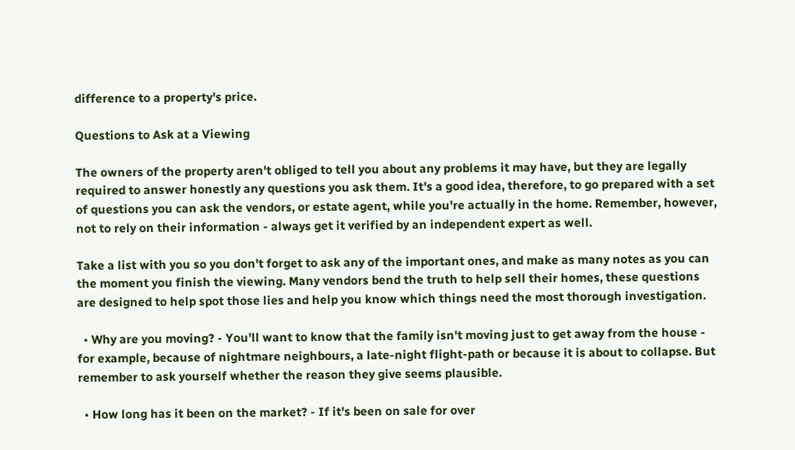difference to a property's price.

Questions to Ask at a Viewing

The owners of the property aren't obliged to tell you about any problems it may have, but they are legally required to answer honestly any questions you ask them. It's a good idea, therefore, to go prepared with a set of questions you can ask the vendors, or estate agent, while you're actually in the home. Remember, however, not to rely on their information - always get it verified by an independent expert as well.

Take a list with you so you don't forget to ask any of the important ones, and make as many notes as you can the moment you finish the viewing. Many vendors bend the truth to help sell their homes, these questions are designed to help spot those lies and help you know which things need the most thorough investigation.

  • Why are you moving? - You'll want to know that the family isn't moving just to get away from the house - for example, because of nightmare neighbours, a late-night flight-path or because it is about to collapse. But remember to ask yourself whether the reason they give seems plausible.

  • How long has it been on the market? - If it's been on sale for over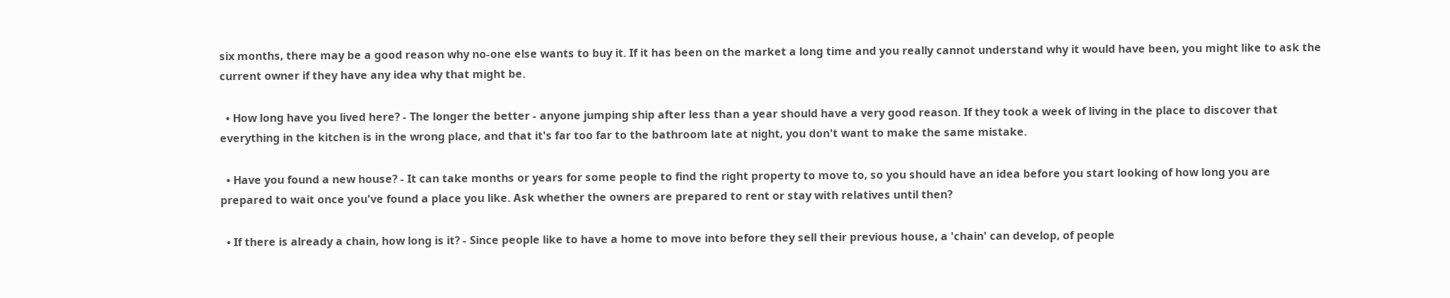six months, there may be a good reason why no-one else wants to buy it. If it has been on the market a long time and you really cannot understand why it would have been, you might like to ask the current owner if they have any idea why that might be.

  • How long have you lived here? - The longer the better - anyone jumping ship after less than a year should have a very good reason. If they took a week of living in the place to discover that everything in the kitchen is in the wrong place, and that it's far too far to the bathroom late at night, you don't want to make the same mistake.

  • Have you found a new house? - It can take months or years for some people to find the right property to move to, so you should have an idea before you start looking of how long you are prepared to wait once you've found a place you like. Ask whether the owners are prepared to rent or stay with relatives until then?

  • If there is already a chain, how long is it? - Since people like to have a home to move into before they sell their previous house, a 'chain' can develop, of people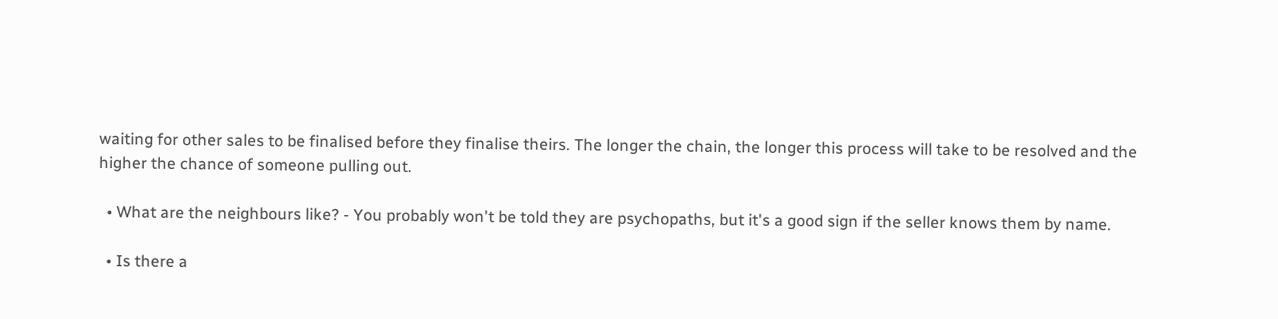waiting for other sales to be finalised before they finalise theirs. The longer the chain, the longer this process will take to be resolved and the higher the chance of someone pulling out.

  • What are the neighbours like? - You probably won't be told they are psychopaths, but it's a good sign if the seller knows them by name.

  • Is there a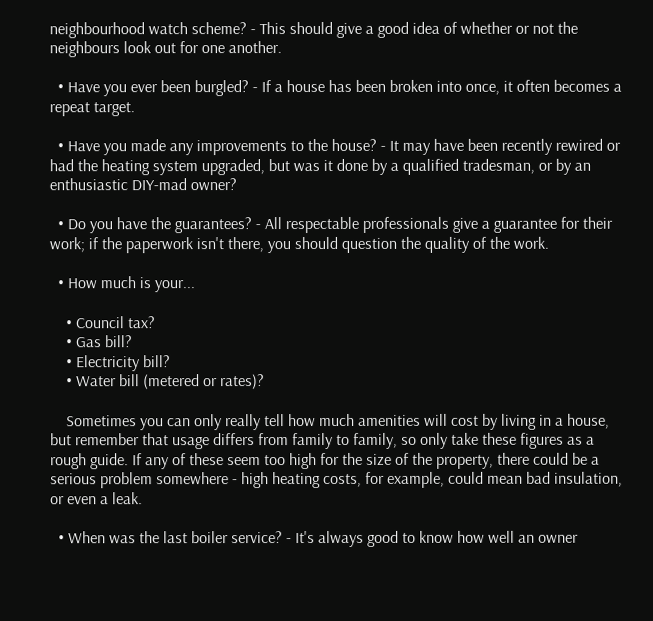neighbourhood watch scheme? - This should give a good idea of whether or not the neighbours look out for one another.

  • Have you ever been burgled? - If a house has been broken into once, it often becomes a repeat target.

  • Have you made any improvements to the house? - It may have been recently rewired or had the heating system upgraded, but was it done by a qualified tradesman, or by an enthusiastic DIY-mad owner?

  • Do you have the guarantees? - All respectable professionals give a guarantee for their work; if the paperwork isn't there, you should question the quality of the work.

  • How much is your...

    • Council tax?
    • Gas bill?
    • Electricity bill?
    • Water bill (metered or rates)?

    Sometimes you can only really tell how much amenities will cost by living in a house, but remember that usage differs from family to family, so only take these figures as a rough guide. If any of these seem too high for the size of the property, there could be a serious problem somewhere - high heating costs, for example, could mean bad insulation, or even a leak.

  • When was the last boiler service? - It's always good to know how well an owner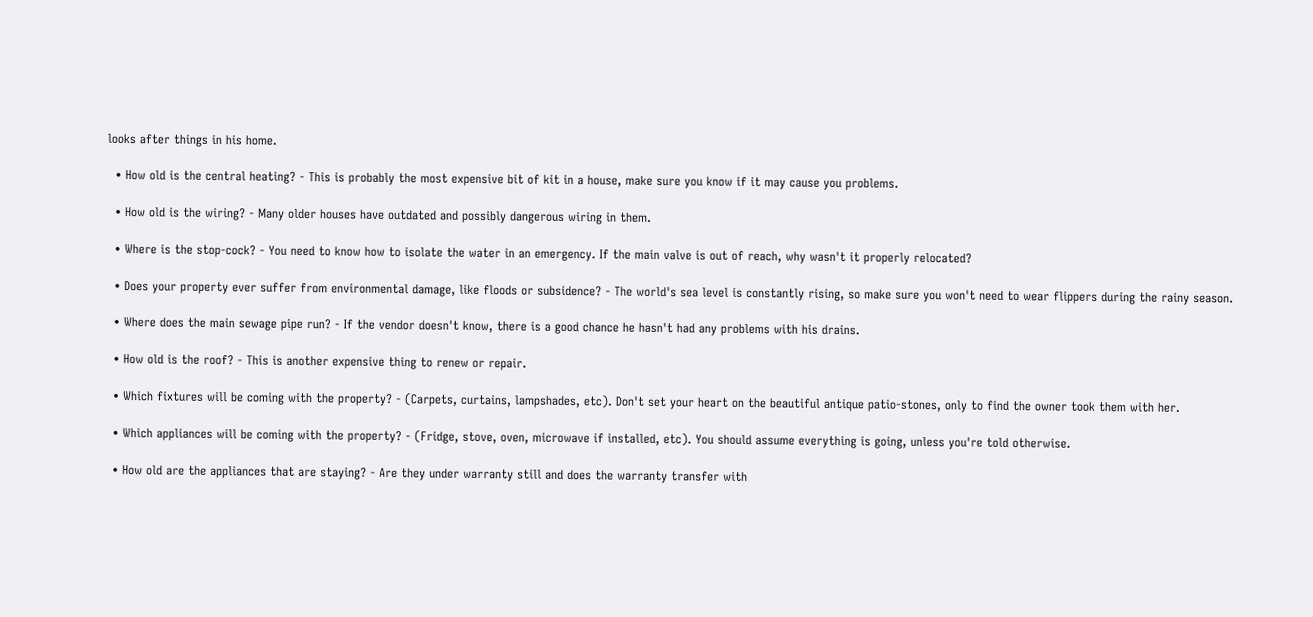looks after things in his home.

  • How old is the central heating? - This is probably the most expensive bit of kit in a house, make sure you know if it may cause you problems.

  • How old is the wiring? - Many older houses have outdated and possibly dangerous wiring in them.

  • Where is the stop-cock? - You need to know how to isolate the water in an emergency. If the main valve is out of reach, why wasn't it properly relocated?

  • Does your property ever suffer from environmental damage, like floods or subsidence? - The world's sea level is constantly rising, so make sure you won't need to wear flippers during the rainy season.

  • Where does the main sewage pipe run? - If the vendor doesn't know, there is a good chance he hasn't had any problems with his drains.

  • How old is the roof? - This is another expensive thing to renew or repair.

  • Which fixtures will be coming with the property? - (Carpets, curtains, lampshades, etc). Don't set your heart on the beautiful antique patio-stones, only to find the owner took them with her.

  • Which appliances will be coming with the property? - (Fridge, stove, oven, microwave if installed, etc). You should assume everything is going, unless you're told otherwise.

  • How old are the appliances that are staying? - Are they under warranty still and does the warranty transfer with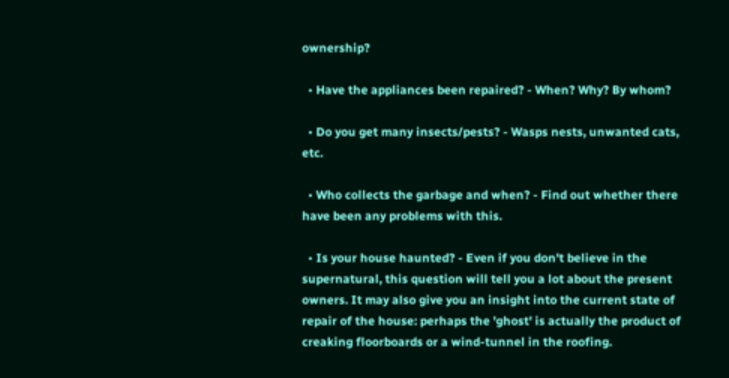ownership?

  • Have the appliances been repaired? - When? Why? By whom?

  • Do you get many insects/pests? - Wasps nests, unwanted cats, etc.

  • Who collects the garbage and when? - Find out whether there have been any problems with this.

  • Is your house haunted? - Even if you don't believe in the supernatural, this question will tell you a lot about the present owners. It may also give you an insight into the current state of repair of the house: perhaps the 'ghost' is actually the product of creaking floorboards or a wind-tunnel in the roofing.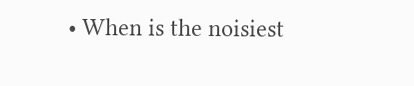• When is the noisiest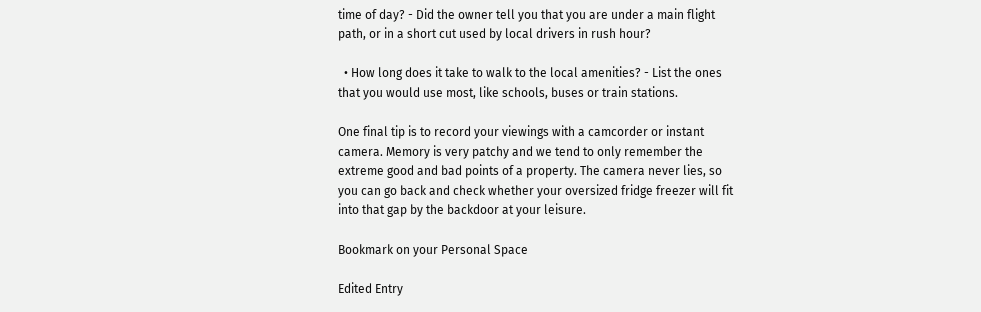time of day? - Did the owner tell you that you are under a main flight path, or in a short cut used by local drivers in rush hour?

  • How long does it take to walk to the local amenities? - List the ones that you would use most, like schools, buses or train stations.

One final tip is to record your viewings with a camcorder or instant camera. Memory is very patchy and we tend to only remember the extreme good and bad points of a property. The camera never lies, so you can go back and check whether your oversized fridge freezer will fit into that gap by the backdoor at your leisure.

Bookmark on your Personal Space

Edited Entry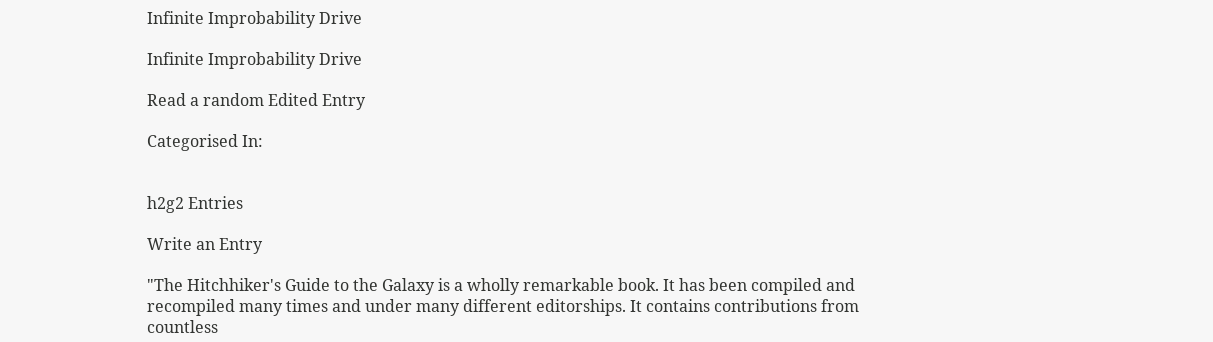Infinite Improbability Drive

Infinite Improbability Drive

Read a random Edited Entry

Categorised In:


h2g2 Entries

Write an Entry

"The Hitchhiker's Guide to the Galaxy is a wholly remarkable book. It has been compiled and recompiled many times and under many different editorships. It contains contributions from countless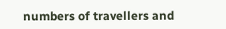numbers of travellers and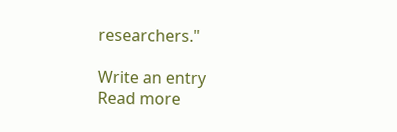researchers."

Write an entry
Read more